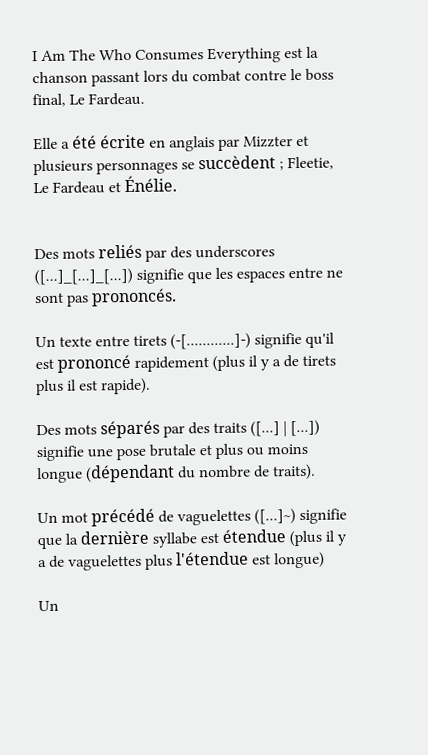I Am The Who Consumes Everything est la chanson passant lors du combat contre le boss final, Le Fardeau.

Elle a été écrite en anglais par Mizzter et plusieurs personnages se succèdent ; Fleetie, Le Fardeau et Énélie.


Des mots reliés par des underscores ([...]_[...]_[...]) signifie que les espaces entre ne sont pas prononcés.

Un texte entre tirets (-[............]-) signifie qu'il est prononcé rapidement (plus il y a de tirets plus il est rapide).

Des mots séparés par des traits ([...] | [...]) signifie une pose brutale et plus ou moins longue (dépendant du nombre de traits).

Un mot précédé de vaguelettes ([...]~) signifie que la dernière syllabe est étendue (plus il y a de vaguelettes plus l'étendue est longue)

Un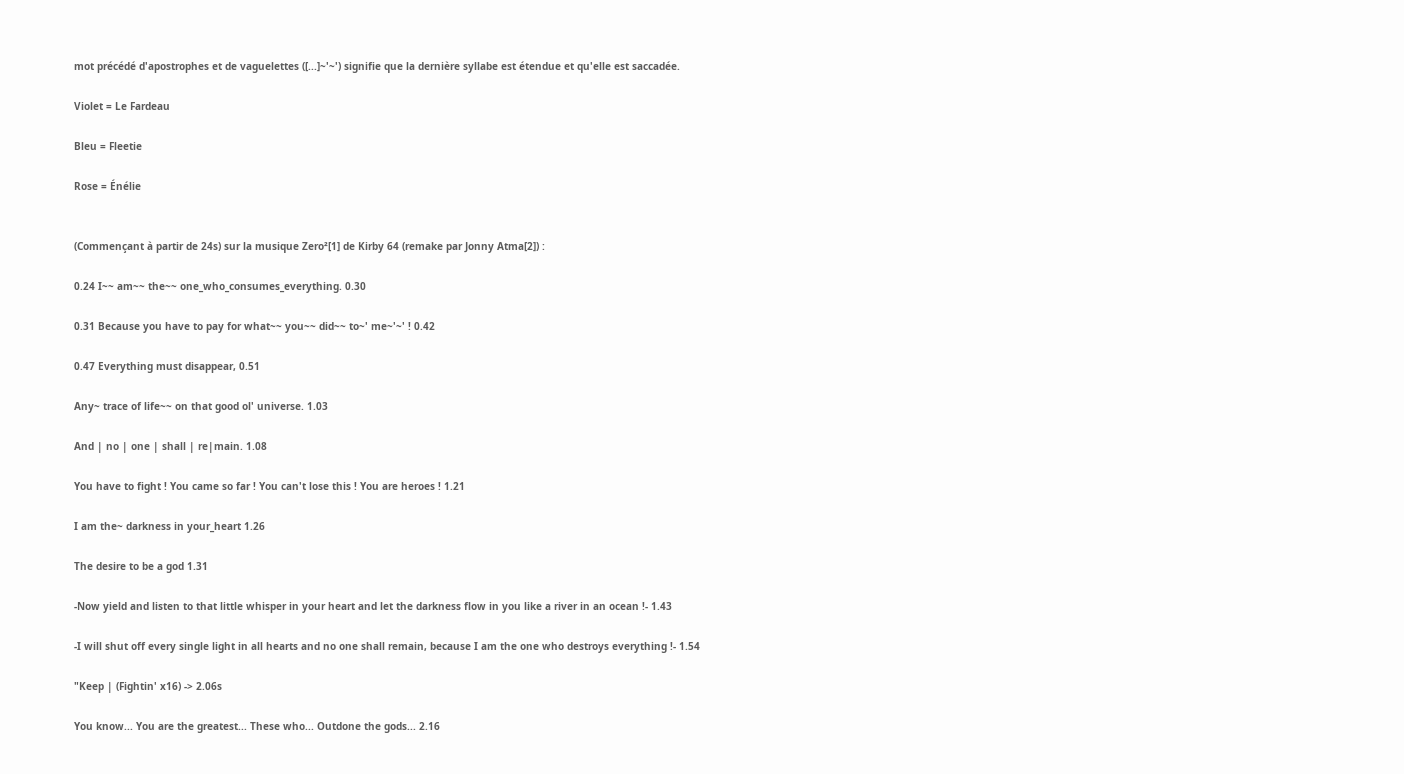mot précédé d'apostrophes et de vaguelettes ([...]~'~') signifie que la dernière syllabe est étendue et qu'elle est saccadée.

Violet = Le Fardeau

Bleu = Fleetie

Rose = Énélie


(Commençant à partir de 24s) sur la musique Zero²[1] de Kirby 64 (remake par Jonny Atma[2]) :

0.24 I~~ am~~ the~~ one_who_consumes_everything. 0.30

0.31 Because you have to pay for what~~ you~~ did~~ to~' me~'~' ! 0.42

0.47 Everything must disappear, 0.51

Any~ trace of life~~ on that good ol' universe. 1.03

And | no | one | shall | re|main. 1.08

You have to fight ! You came so far ! You can't lose this ! You are heroes ! 1.21

I am the~ darkness in your_heart 1.26

The desire to be a god 1.31

-Now yield and listen to that little whisper in your heart and let the darkness flow in you like a river in an ocean !- 1.43

-I will shut off every single light in all hearts and no one shall remain, because I am the one who destroys everything !- 1.54

"Keep | (Fightin' x16) -> 2.06s

You know... You are the greatest... These who... Outdone the gods... 2.16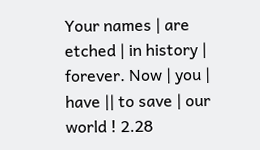Your names | are etched | in history | forever. Now | you | have || to save | our world ! 2.28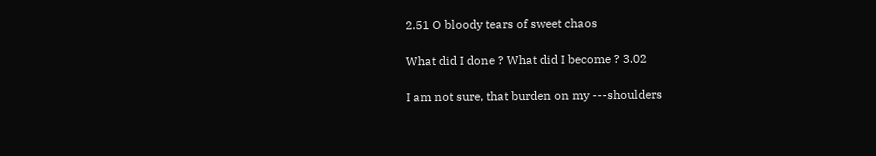2.51 O bloody tears of sweet chaos

What did I done ? What did I become ? 3.02

I am not sure, that burden on my ---shoulders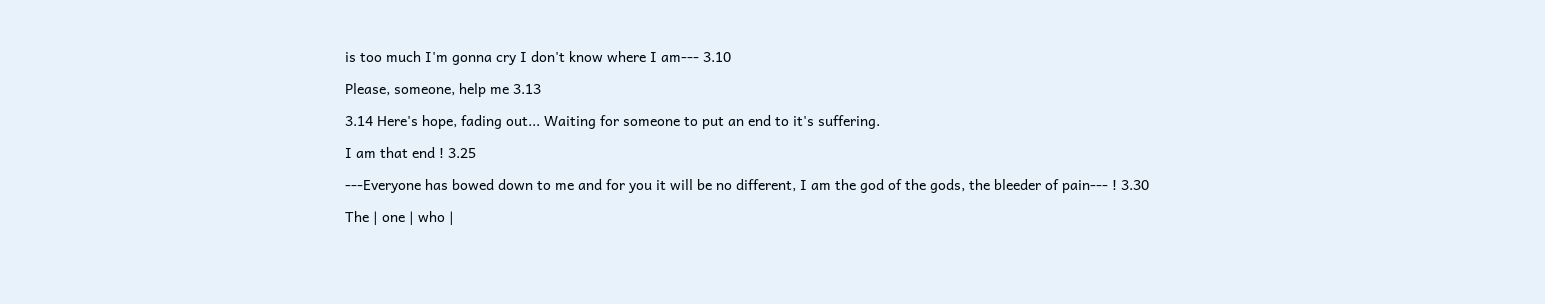is too much I'm gonna cry I don't know where I am--- 3.10

Please, someone, help me 3.13

3.14 Here's hope, fading out... Waiting for someone to put an end to it's suffering.

I am that end ! 3.25

---Everyone has bowed down to me and for you it will be no different, I am the god of the gods, the bleeder of pain--- ! 3.30

The | one | who |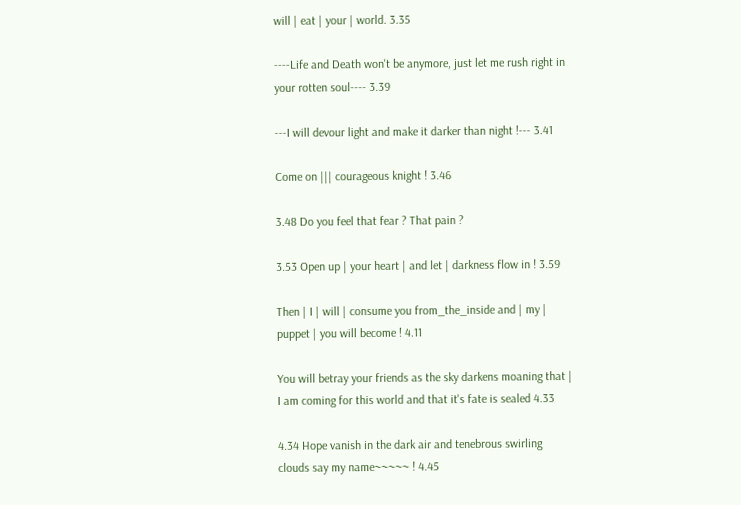will | eat | your | world. 3.35

----Life and Death won't be anymore, just let me rush right in your rotten soul---- 3.39

---I will devour light and make it darker than night !--- 3.41

Come on ||| courageous knight ! 3.46

3.48 Do you feel that fear ? That pain ?

3.53 Open up | your heart | and let | darkness flow in ! 3.59

Then | I | will | consume you from_the_inside and | my | puppet | you will become ! 4.11

You will betray your friends as the sky darkens moaning that | I am coming for this world and that it's fate is sealed 4.33

4.34 Hope vanish in the dark air and tenebrous swirling clouds say my name~~~~~ ! 4.45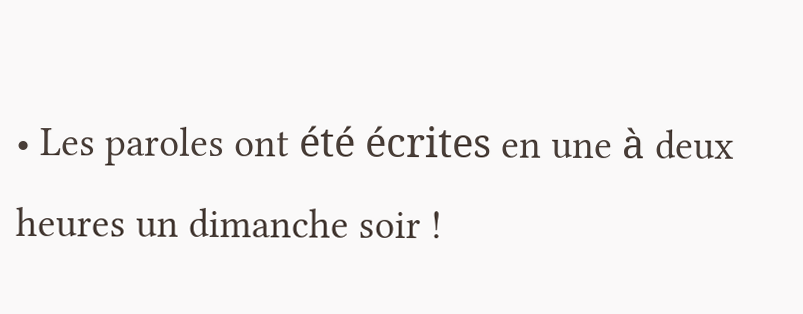• Les paroles ont été écrites en une à deux heures un dimanche soir !